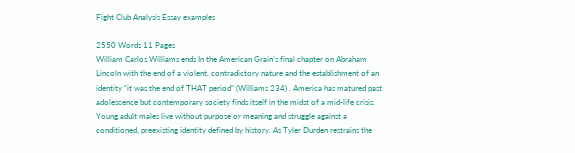Fight Club Analysis Essay examples

2550 Words 11 Pages
William Carlos Williams ends In the American Grain’s final chapter on Abraham Lincoln with the end of a violent, contradictory nature and the establishment of an identity “it was the end of THAT period” (Williams 234) . America has matured past adolescence but contemporary society finds itself in the midst of a mid-life crisis. Young adult males live without purpose or meaning and struggle against a conditioned, preexisting identity defined by history. As Tyler Durden restrains the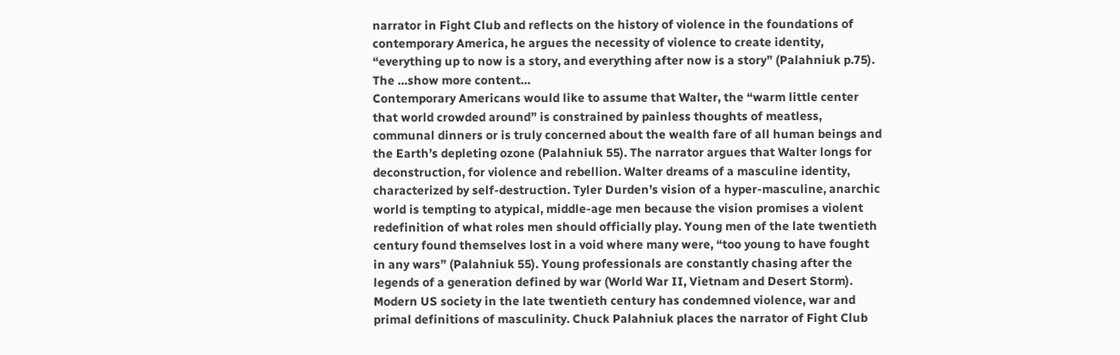narrator in Fight Club and reflects on the history of violence in the foundations of contemporary America, he argues the necessity of violence to create identity, “everything up to now is a story, and everything after now is a story” (Palahniuk p.75). The …show more content…
Contemporary Americans would like to assume that Walter, the “warm little center that world crowded around” is constrained by painless thoughts of meatless, communal dinners or is truly concerned about the wealth fare of all human beings and the Earth’s depleting ozone (Palahniuk 55). The narrator argues that Walter longs for deconstruction, for violence and rebellion. Walter dreams of a masculine identity, characterized by self-destruction. Tyler Durden’s vision of a hyper-masculine, anarchic world is tempting to atypical, middle-age men because the vision promises a violent redefinition of what roles men should officially play. Young men of the late twentieth century found themselves lost in a void where many were, “too young to have fought in any wars” (Palahniuk 55). Young professionals are constantly chasing after the legends of a generation defined by war (World War II, Vietnam and Desert Storm). Modern US society in the late twentieth century has condemned violence, war and primal definitions of masculinity. Chuck Palahniuk places the narrator of Fight Club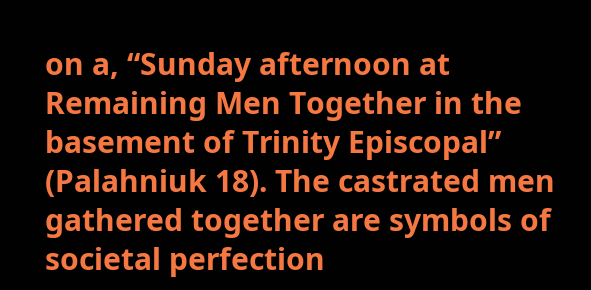on a, “Sunday afternoon at Remaining Men Together in the basement of Trinity Episcopal” (Palahniuk 18). The castrated men gathered together are symbols of societal perfection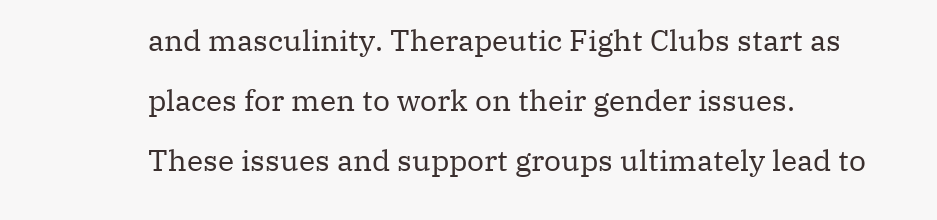and masculinity. Therapeutic Fight Clubs start as places for men to work on their gender issues. These issues and support groups ultimately lead to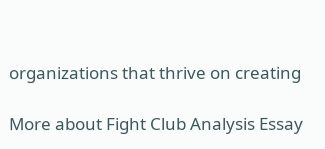organizations that thrive on creating

More about Fight Club Analysis Essay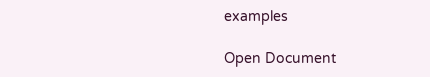examples

Open Document